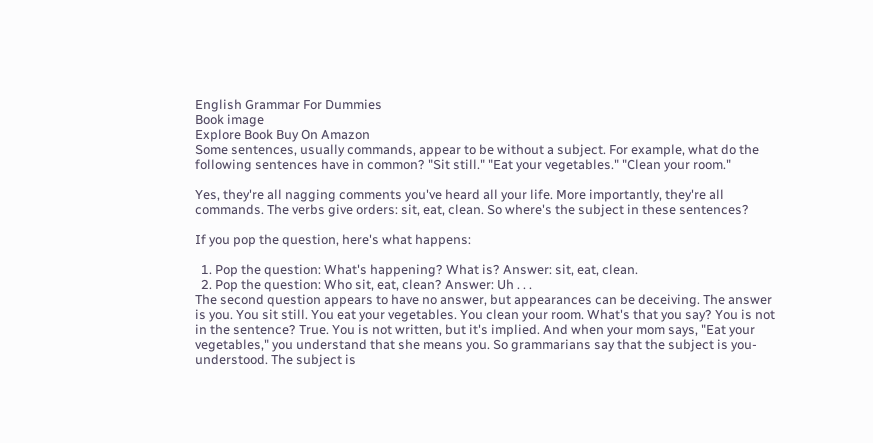English Grammar For Dummies
Book image
Explore Book Buy On Amazon
Some sentences, usually commands, appear to be without a subject. For example, what do the following sentences have in common? "Sit still." "Eat your vegetables." "Clean your room."

Yes, they're all nagging comments you've heard all your life. More importantly, they're all commands. The verbs give orders: sit, eat, clean. So where's the subject in these sentences?

If you pop the question, here's what happens:

  1. Pop the question: What's happening? What is? Answer: sit, eat, clean.
  2. Pop the question: Who sit, eat, clean? Answer: Uh . . .
The second question appears to have no answer, but appearances can be deceiving. The answer is you. You sit still. You eat your vegetables. You clean your room. What's that you say? You is not in the sentence? True. You is not written, but it's implied. And when your mom says, "Eat your vegetables," you understand that she means you. So grammarians say that the subject is you-understood. The subject is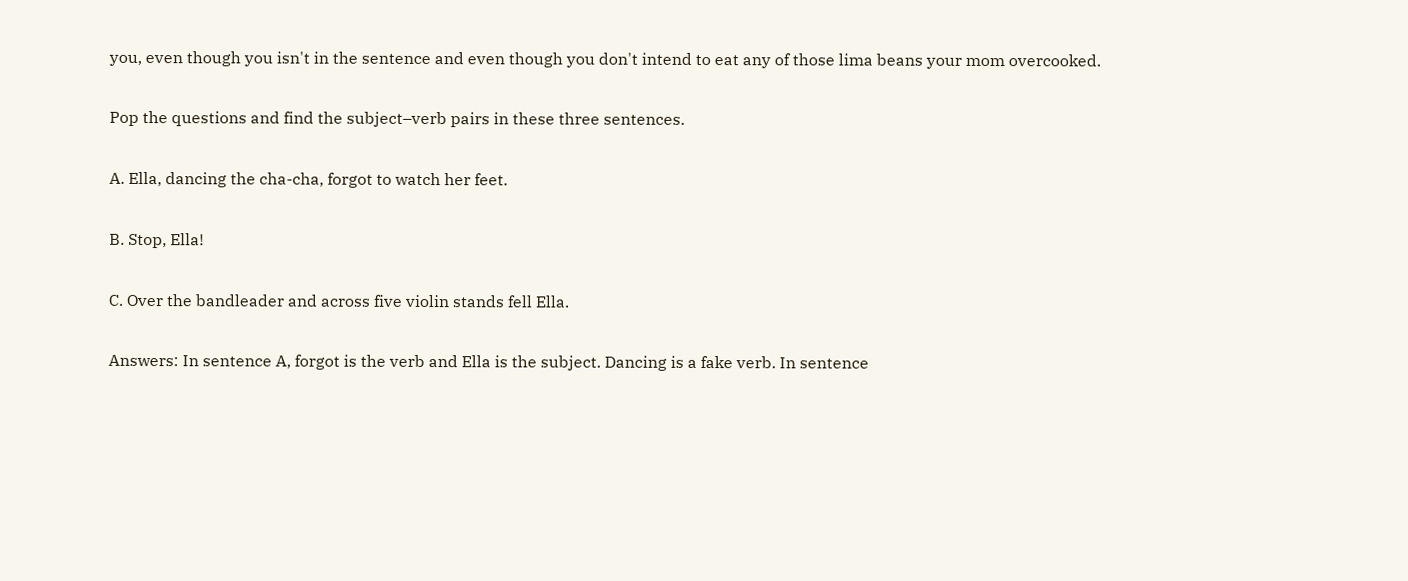you, even though you isn't in the sentence and even though you don't intend to eat any of those lima beans your mom overcooked.

Pop the questions and find the subject–verb pairs in these three sentences.

A. Ella, dancing the cha-cha, forgot to watch her feet.

B. Stop, Ella!

C. Over the bandleader and across five violin stands fell Ella.

Answers: In sentence A, forgot is the verb and Ella is the subject. Dancing is a fake verb. In sentence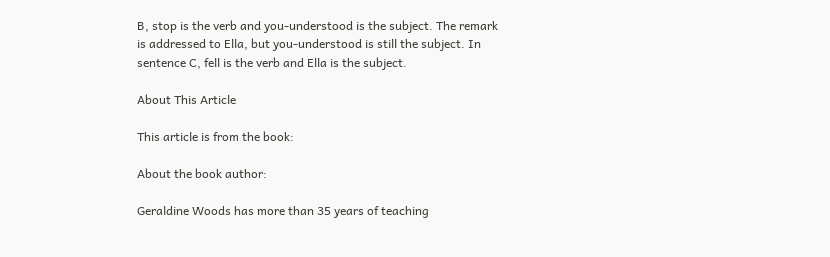B, stop is the verb and you-understood is the subject. The remark is addressed to Ella, but you-understood is still the subject. In sentence C, fell is the verb and Ella is the subject.

About This Article

This article is from the book:

About the book author:

Geraldine Woods has more than 35 years of teaching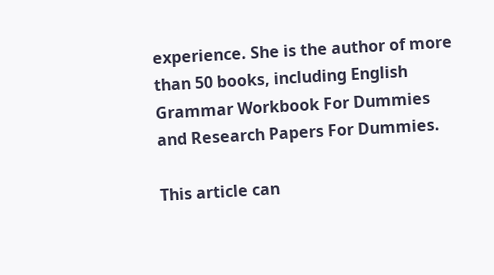experience. She is the author of more than 50 books, including English Grammar Workbook For Dummies and Research Papers For Dummies.

This article can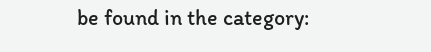be found in the category: